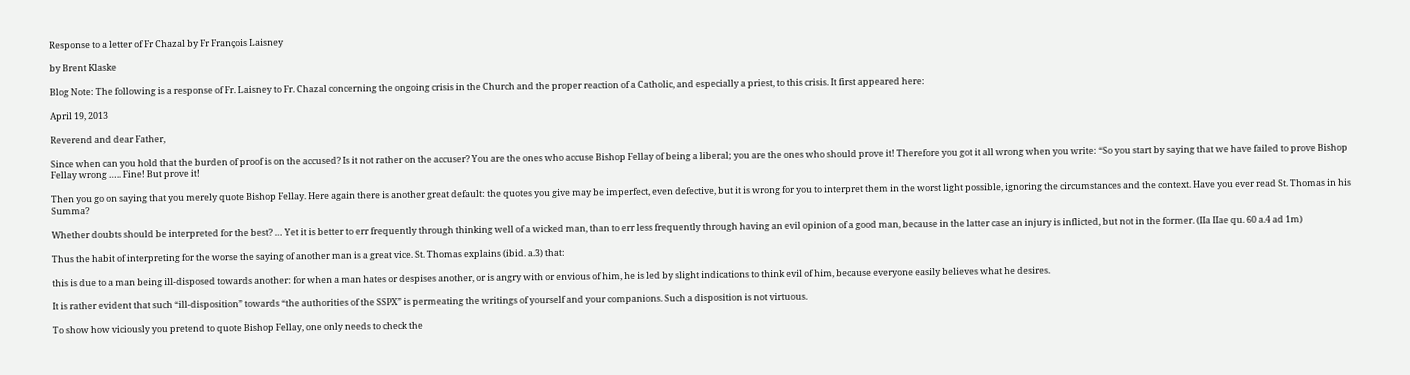Response to a letter of Fr Chazal by Fr François Laisney

by Brent Klaske

Blog Note: The following is a response of Fr. Laisney to Fr. Chazal concerning the ongoing crisis in the Church and the proper reaction of a Catholic, and especially a priest, to this crisis. It first appeared here:

April 19, 2013

Reverend and dear Father,

Since when can you hold that the burden of proof is on the accused? Is it not rather on the accuser? You are the ones who accuse Bishop Fellay of being a liberal; you are the ones who should prove it! Therefore you got it all wrong when you write: “So you start by saying that we have failed to prove Bishop Fellay wrong ….. Fine! But prove it!

Then you go on saying that you merely quote Bishop Fellay. Here again there is another great default: the quotes you give may be imperfect, even defective, but it is wrong for you to interpret them in the worst light possible, ignoring the circumstances and the context. Have you ever read St. Thomas in his Summa?

Whether doubts should be interpreted for the best? … Yet it is better to err frequently through thinking well of a wicked man, than to err less frequently through having an evil opinion of a good man, because in the latter case an injury is inflicted, but not in the former. (IIa IIae qu. 60 a.4 ad 1m)

Thus the habit of interpreting for the worse the saying of another man is a great vice. St. Thomas explains (ibid. a.3) that:

this is due to a man being ill-disposed towards another: for when a man hates or despises another, or is angry with or envious of him, he is led by slight indications to think evil of him, because everyone easily believes what he desires.

It is rather evident that such “ill-disposition” towards “the authorities of the SSPX” is permeating the writings of yourself and your companions. Such a disposition is not virtuous.

To show how viciously you pretend to quote Bishop Fellay, one only needs to check the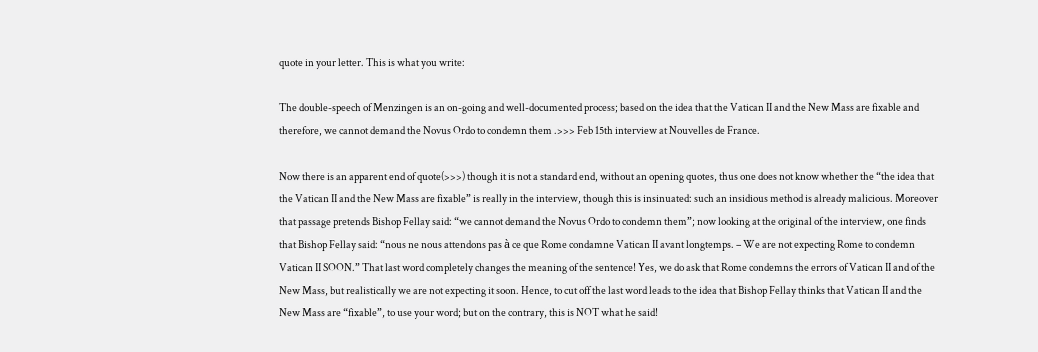quote in your letter. This is what you write:

The double-speech of Menzingen is an on-going and well-documented process; based on the idea that the Vatican II and the New Mass are fixable and therefore, we cannot demand the Novus Ordo to condemn them .>>> Feb 15th interview at Nouvelles de France.

Now there is an apparent end of quote(>>>) though it is not a standard end, without an opening quotes, thus one does not know whether the “the idea that the Vatican II and the New Mass are fixable” is really in the interview, though this is insinuated: such an insidious method is already malicious. Moreover that passage pretends Bishop Fellay said: “we cannot demand the Novus Ordo to condemn them”; now looking at the original of the interview, one finds that Bishop Fellay said: “nous ne nous attendons pas à ce que Rome condamne Vatican II avant longtemps. – We are not expecting Rome to condemn Vatican II SOON.” That last word completely changes the meaning of the sentence! Yes, we do ask that Rome condemns the errors of Vatican II and of the New Mass, but realistically we are not expecting it soon. Hence, to cut off the last word leads to the idea that Bishop Fellay thinks that Vatican II and the New Mass are “fixable”, to use your word; but on the contrary, this is NOT what he said!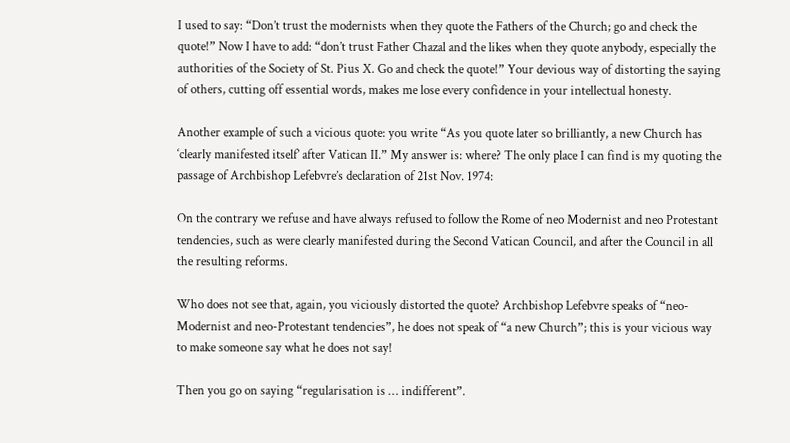I used to say: “Don’t trust the modernists when they quote the Fathers of the Church; go and check the quote!” Now I have to add: “don’t trust Father Chazal and the likes when they quote anybody, especially the authorities of the Society of St. Pius X. Go and check the quote!” Your devious way of distorting the saying of others, cutting off essential words, makes me lose every confidence in your intellectual honesty.

Another example of such a vicious quote: you write “As you quote later so brilliantly, a new Church has ‘clearly manifested itself’ after Vatican II.” My answer is: where? The only place I can find is my quoting the passage of Archbishop Lefebvre’s declaration of 21st Nov. 1974:

On the contrary we refuse and have always refused to follow the Rome of neo Modernist and neo Protestant tendencies, such as were clearly manifested during the Second Vatican Council, and after the Council in all the resulting reforms.

Who does not see that, again, you viciously distorted the quote? Archbishop Lefebvre speaks of “neo-Modernist and neo-Protestant tendencies”, he does not speak of “a new Church”; this is your vicious way to make someone say what he does not say!

Then you go on saying “regularisation is … indifferent”.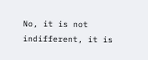No, it is not indifferent, it is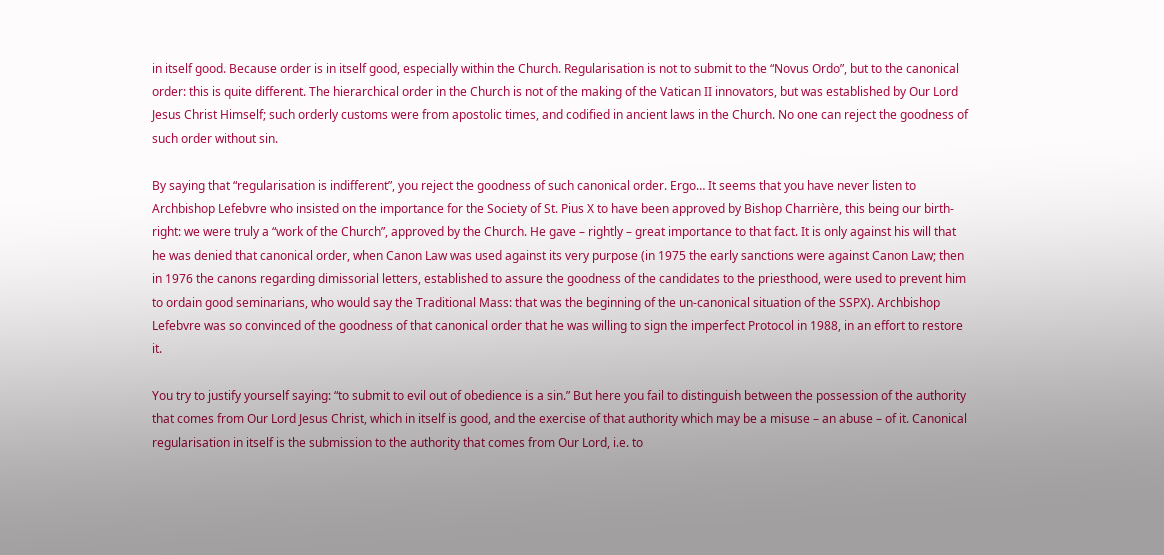in itself good. Because order is in itself good, especially within the Church. Regularisation is not to submit to the “Novus Ordo”, but to the canonical order: this is quite different. The hierarchical order in the Church is not of the making of the Vatican II innovators, but was established by Our Lord Jesus Christ Himself; such orderly customs were from apostolic times, and codified in ancient laws in the Church. No one can reject the goodness of such order without sin.

By saying that “regularisation is indifferent”, you reject the goodness of such canonical order. Ergo… It seems that you have never listen to Archbishop Lefebvre who insisted on the importance for the Society of St. Pius X to have been approved by Bishop Charrière, this being our birth-right: we were truly a “work of the Church”, approved by the Church. He gave – rightly – great importance to that fact. It is only against his will that he was denied that canonical order, when Canon Law was used against its very purpose (in 1975 the early sanctions were against Canon Law; then in 1976 the canons regarding dimissorial letters, established to assure the goodness of the candidates to the priesthood, were used to prevent him to ordain good seminarians, who would say the Traditional Mass: that was the beginning of the un-canonical situation of the SSPX). Archbishop Lefebvre was so convinced of the goodness of that canonical order that he was willing to sign the imperfect Protocol in 1988, in an effort to restore it.

You try to justify yourself saying: “to submit to evil out of obedience is a sin.” But here you fail to distinguish between the possession of the authority that comes from Our Lord Jesus Christ, which in itself is good, and the exercise of that authority which may be a misuse – an abuse – of it. Canonical regularisation in itself is the submission to the authority that comes from Our Lord, i.e. to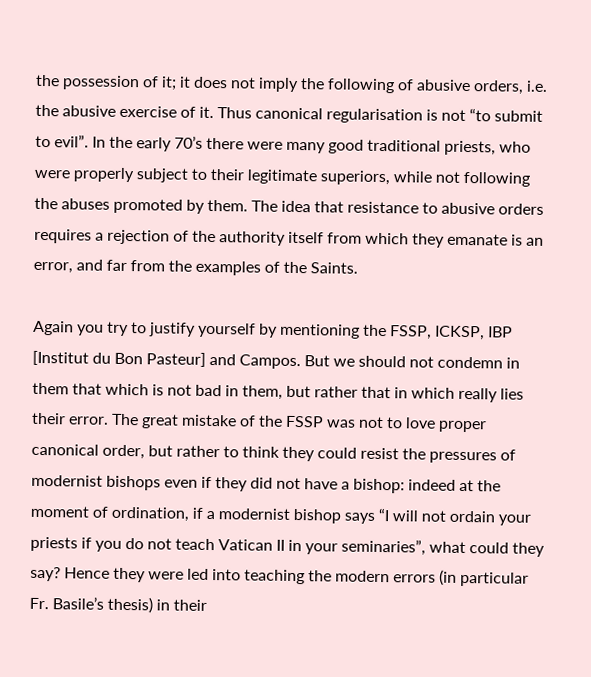the possession of it; it does not imply the following of abusive orders, i.e. the abusive exercise of it. Thus canonical regularisation is not “to submit to evil”. In the early 70’s there were many good traditional priests, who were properly subject to their legitimate superiors, while not following the abuses promoted by them. The idea that resistance to abusive orders requires a rejection of the authority itself from which they emanate is an error, and far from the examples of the Saints.

Again you try to justify yourself by mentioning the FSSP, ICKSP, IBP [Institut du Bon Pasteur] and Campos. But we should not condemn in them that which is not bad in them, but rather that in which really lies their error. The great mistake of the FSSP was not to love proper canonical order, but rather to think they could resist the pressures of modernist bishops even if they did not have a bishop: indeed at the moment of ordination, if a modernist bishop says “I will not ordain your priests if you do not teach Vatican II in your seminaries”, what could they say? Hence they were led into teaching the modern errors (in particular Fr. Basile’s thesis) in their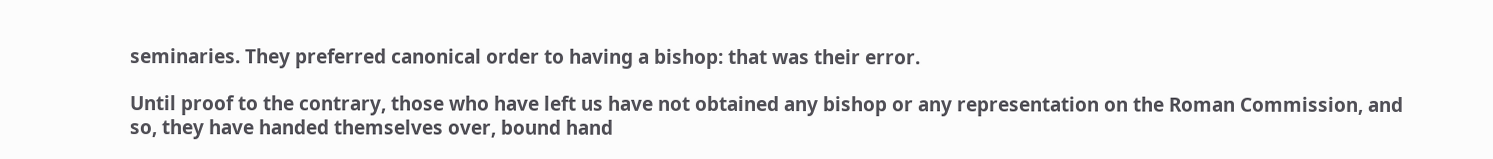seminaries. They preferred canonical order to having a bishop: that was their error.

Until proof to the contrary, those who have left us have not obtained any bishop or any representation on the Roman Commission, and so, they have handed themselves over, bound hand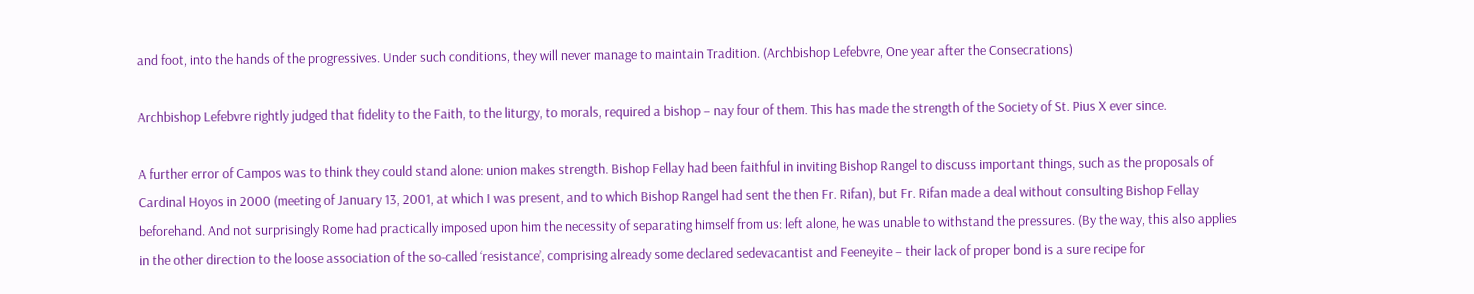and foot, into the hands of the progressives. Under such conditions, they will never manage to maintain Tradition. (Archbishop Lefebvre, One year after the Consecrations)

Archbishop Lefebvre rightly judged that fidelity to the Faith, to the liturgy, to morals, required a bishop – nay four of them. This has made the strength of the Society of St. Pius X ever since.

A further error of Campos was to think they could stand alone: union makes strength. Bishop Fellay had been faithful in inviting Bishop Rangel to discuss important things, such as the proposals of Cardinal Hoyos in 2000 (meeting of January 13, 2001, at which I was present, and to which Bishop Rangel had sent the then Fr. Rifan), but Fr. Rifan made a deal without consulting Bishop Fellay beforehand. And not surprisingly Rome had practically imposed upon him the necessity of separating himself from us: left alone, he was unable to withstand the pressures. (By the way, this also applies in the other direction to the loose association of the so-called ‘resistance’, comprising already some declared sedevacantist and Feeneyite – their lack of proper bond is a sure recipe for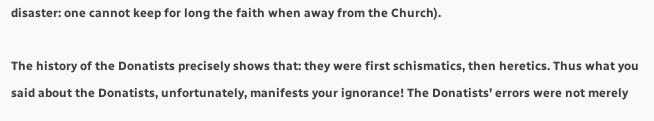disaster: one cannot keep for long the faith when away from the Church).

The history of the Donatists precisely shows that: they were first schismatics, then heretics. Thus what you said about the Donatists, unfortunately, manifests your ignorance! The Donatists’ errors were not merely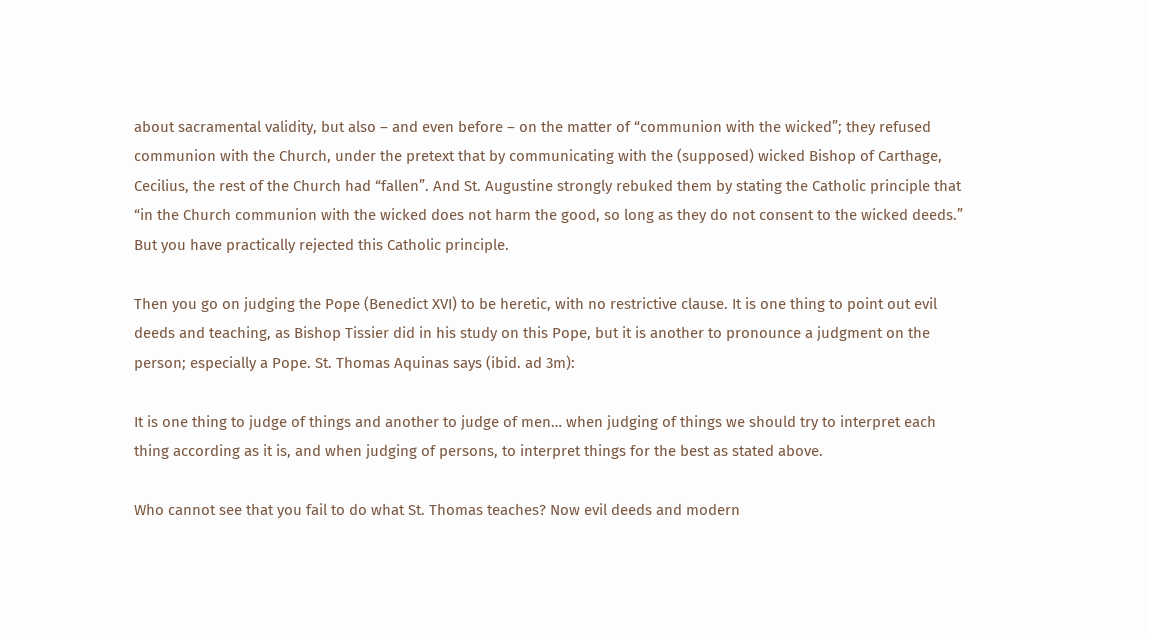about sacramental validity, but also – and even before – on the matter of “communion with the wicked”; they refused communion with the Church, under the pretext that by communicating with the (supposed) wicked Bishop of Carthage, Cecilius, the rest of the Church had “fallen”. And St. Augustine strongly rebuked them by stating the Catholic principle that “in the Church communion with the wicked does not harm the good, so long as they do not consent to the wicked deeds.” But you have practically rejected this Catholic principle.

Then you go on judging the Pope (Benedict XVI) to be heretic, with no restrictive clause. It is one thing to point out evil deeds and teaching, as Bishop Tissier did in his study on this Pope, but it is another to pronounce a judgment on the person; especially a Pope. St. Thomas Aquinas says (ibid. ad 3m):

It is one thing to judge of things and another to judge of men… when judging of things we should try to interpret each thing according as it is, and when judging of persons, to interpret things for the best as stated above.

Who cannot see that you fail to do what St. Thomas teaches? Now evil deeds and modern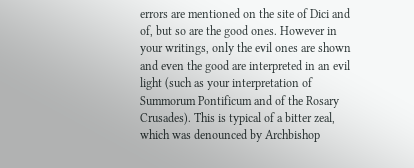errors are mentioned on the site of Dici and of, but so are the good ones. However in your writings, only the evil ones are shown and even the good are interpreted in an evil light (such as your interpretation of Summorum Pontificum and of the Rosary Crusades). This is typical of a bitter zeal, which was denounced by Archbishop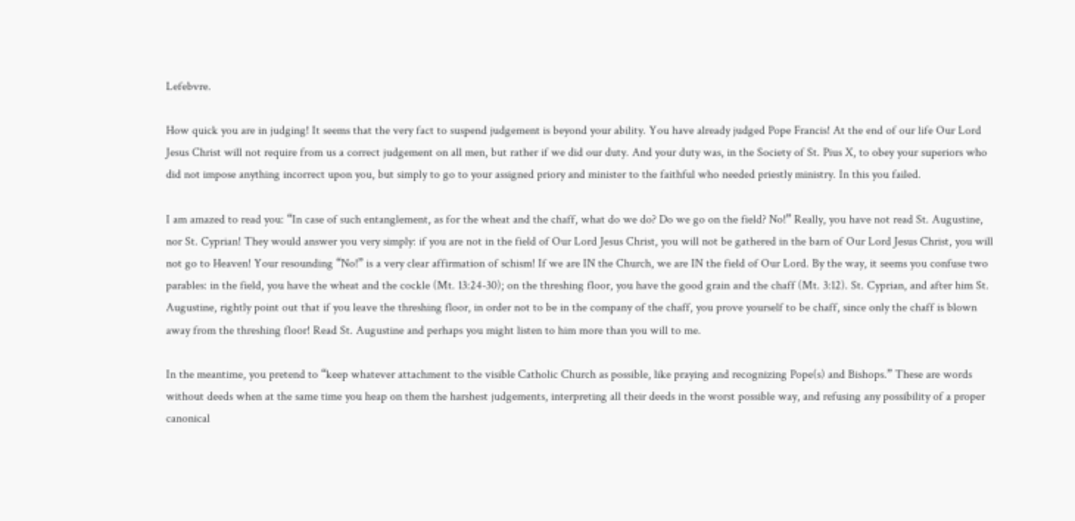Lefebvre.

How quick you are in judging! It seems that the very fact to suspend judgement is beyond your ability. You have already judged Pope Francis! At the end of our life Our Lord Jesus Christ will not require from us a correct judgement on all men, but rather if we did our duty. And your duty was, in the Society of St. Pius X, to obey your superiors who did not impose anything incorrect upon you, but simply to go to your assigned priory and minister to the faithful who needed priestly ministry. In this you failed.

I am amazed to read you: “In case of such entanglement, as for the wheat and the chaff, what do we do? Do we go on the field? No!” Really, you have not read St. Augustine, nor St. Cyprian! They would answer you very simply: if you are not in the field of Our Lord Jesus Christ, you will not be gathered in the barn of Our Lord Jesus Christ, you will not go to Heaven! Your resounding “No!” is a very clear affirmation of schism! If we are IN the Church, we are IN the field of Our Lord. By the way, it seems you confuse two parables: in the field, you have the wheat and the cockle (Mt. 13:24-30); on the threshing floor, you have the good grain and the chaff (Mt. 3:12). St. Cyprian, and after him St. Augustine, rightly point out that if you leave the threshing floor, in order not to be in the company of the chaff, you prove yourself to be chaff, since only the chaff is blown away from the threshing floor! Read St. Augustine and perhaps you might listen to him more than you will to me.

In the meantime, you pretend to “keep whatever attachment to the visible Catholic Church as possible, like praying and recognizing Pope(s) and Bishops.” These are words without deeds when at the same time you heap on them the harshest judgements, interpreting all their deeds in the worst possible way, and refusing any possibility of a proper canonical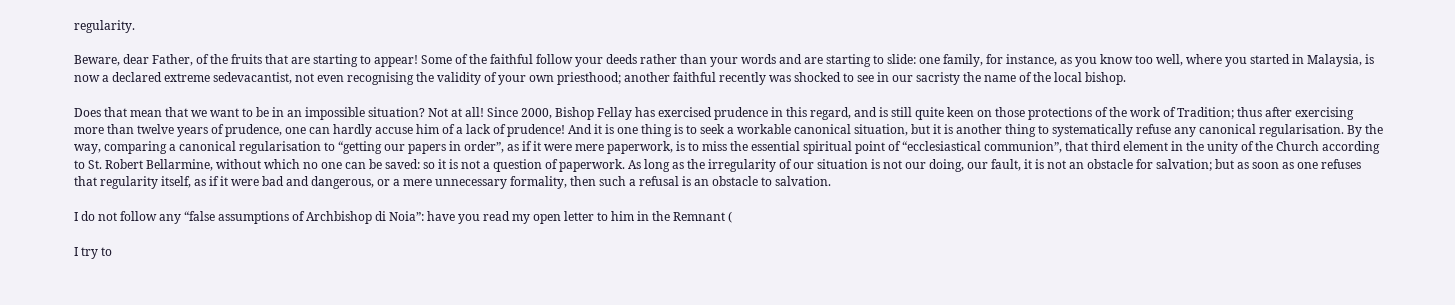regularity.

Beware, dear Father, of the fruits that are starting to appear! Some of the faithful follow your deeds rather than your words and are starting to slide: one family, for instance, as you know too well, where you started in Malaysia, is now a declared extreme sedevacantist, not even recognising the validity of your own priesthood; another faithful recently was shocked to see in our sacristy the name of the local bishop.

Does that mean that we want to be in an impossible situation? Not at all! Since 2000, Bishop Fellay has exercised prudence in this regard, and is still quite keen on those protections of the work of Tradition; thus after exercising more than twelve years of prudence, one can hardly accuse him of a lack of prudence! And it is one thing is to seek a workable canonical situation, but it is another thing to systematically refuse any canonical regularisation. By the way, comparing a canonical regularisation to “getting our papers in order”, as if it were mere paperwork, is to miss the essential spiritual point of “ecclesiastical communion”, that third element in the unity of the Church according to St. Robert Bellarmine, without which no one can be saved: so it is not a question of paperwork. As long as the irregularity of our situation is not our doing, our fault, it is not an obstacle for salvation; but as soon as one refuses that regularity itself, as if it were bad and dangerous, or a mere unnecessary formality, then such a refusal is an obstacle to salvation.

I do not follow any “false assumptions of Archbishop di Noia”: have you read my open letter to him in the Remnant (

I try to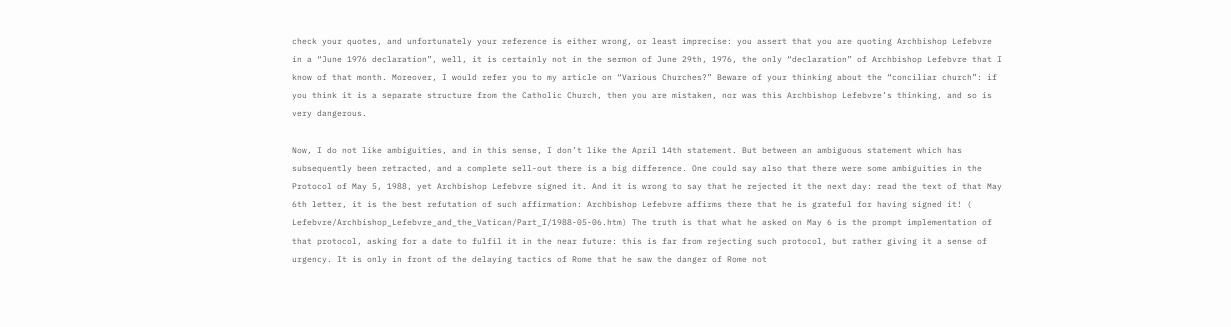check your quotes, and unfortunately your reference is either wrong, or least imprecise: you assert that you are quoting Archbishop Lefebvre in a “June 1976 declaration”, well, it is certainly not in the sermon of June 29th, 1976, the only “declaration” of Archbishop Lefebvre that I know of that month. Moreover, I would refer you to my article on “Various Churches?” Beware of your thinking about the “conciliar church”: if you think it is a separate structure from the Catholic Church, then you are mistaken, nor was this Archbishop Lefebvre’s thinking, and so is very dangerous.

Now, I do not like ambiguities, and in this sense, I don’t like the April 14th statement. But between an ambiguous statement which has subsequently been retracted, and a complete sell-out there is a big difference. One could say also that there were some ambiguities in the Protocol of May 5, 1988, yet Archbishop Lefebvre signed it. And it is wrong to say that he rejected it the next day: read the text of that May 6th letter, it is the best refutation of such affirmation: Archbishop Lefebvre affirms there that he is grateful for having signed it! ( Lefebvre/Archbishop_Lefebvre_and_the_Vatican/Part_I/1988-05-06.htm) The truth is that what he asked on May 6 is the prompt implementation of that protocol, asking for a date to fulfil it in the near future: this is far from rejecting such protocol, but rather giving it a sense of urgency. It is only in front of the delaying tactics of Rome that he saw the danger of Rome not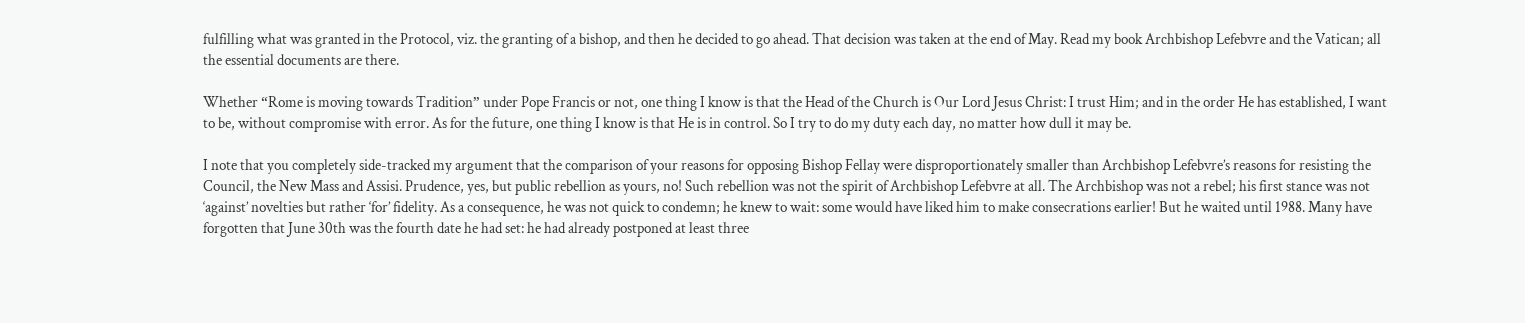fulfilling what was granted in the Protocol, viz. the granting of a bishop, and then he decided to go ahead. That decision was taken at the end of May. Read my book Archbishop Lefebvre and the Vatican; all the essential documents are there.

Whether “Rome is moving towards Tradition” under Pope Francis or not, one thing I know is that the Head of the Church is Our Lord Jesus Christ: I trust Him; and in the order He has established, I want to be, without compromise with error. As for the future, one thing I know is that He is in control. So I try to do my duty each day, no matter how dull it may be.

I note that you completely side-tracked my argument that the comparison of your reasons for opposing Bishop Fellay were disproportionately smaller than Archbishop Lefebvre’s reasons for resisting the Council, the New Mass and Assisi. Prudence, yes, but public rebellion as yours, no! Such rebellion was not the spirit of Archbishop Lefebvre at all. The Archbishop was not a rebel; his first stance was not ‘against’ novelties but rather ‘for’ fidelity. As a consequence, he was not quick to condemn; he knew to wait: some would have liked him to make consecrations earlier! But he waited until 1988. Many have forgotten that June 30th was the fourth date he had set: he had already postponed at least three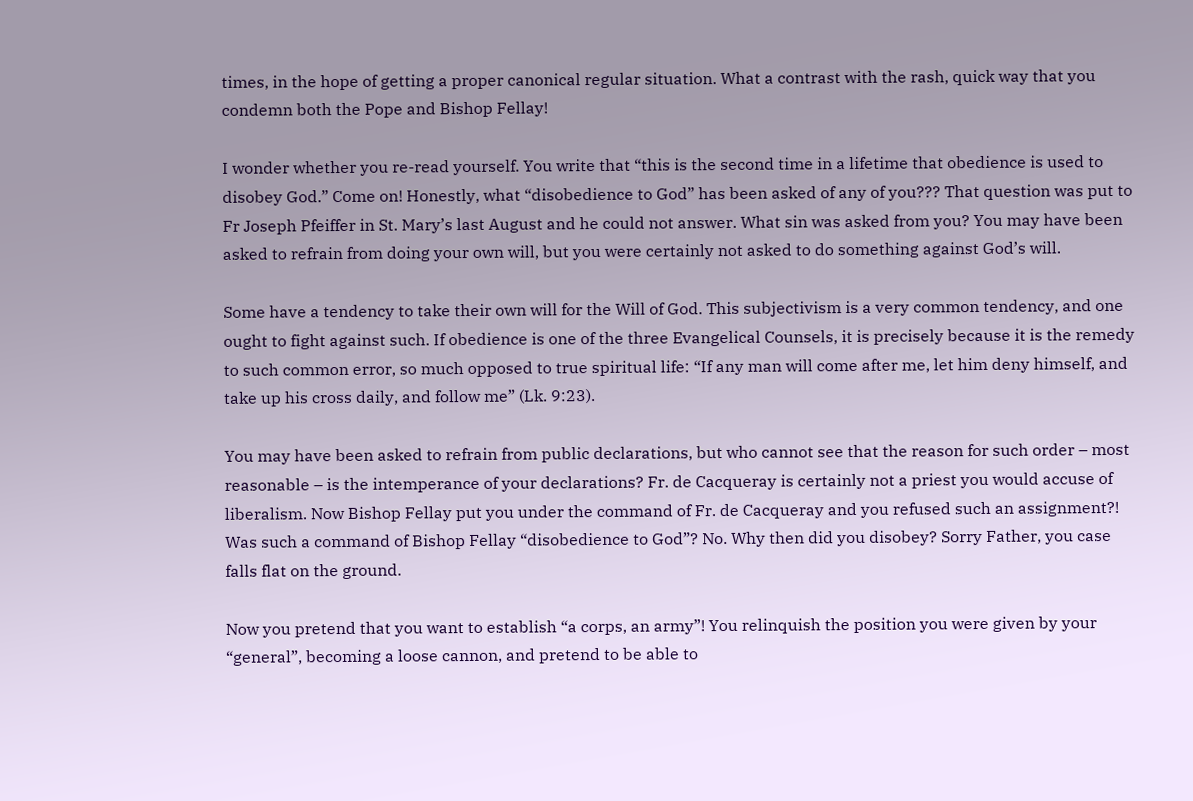times, in the hope of getting a proper canonical regular situation. What a contrast with the rash, quick way that you condemn both the Pope and Bishop Fellay!

I wonder whether you re-read yourself. You write that “this is the second time in a lifetime that obedience is used to disobey God.” Come on! Honestly, what “disobedience to God” has been asked of any of you??? That question was put to Fr Joseph Pfeiffer in St. Mary’s last August and he could not answer. What sin was asked from you? You may have been asked to refrain from doing your own will, but you were certainly not asked to do something against God’s will.

Some have a tendency to take their own will for the Will of God. This subjectivism is a very common tendency, and one ought to fight against such. If obedience is one of the three Evangelical Counsels, it is precisely because it is the remedy to such common error, so much opposed to true spiritual life: “If any man will come after me, let him deny himself, and take up his cross daily, and follow me” (Lk. 9:23).

You may have been asked to refrain from public declarations, but who cannot see that the reason for such order – most reasonable – is the intemperance of your declarations? Fr. de Cacqueray is certainly not a priest you would accuse of liberalism. Now Bishop Fellay put you under the command of Fr. de Cacqueray and you refused such an assignment?! Was such a command of Bishop Fellay “disobedience to God”? No. Why then did you disobey? Sorry Father, you case falls flat on the ground.

Now you pretend that you want to establish “a corps, an army”! You relinquish the position you were given by your “general”, becoming a loose cannon, and pretend to be able to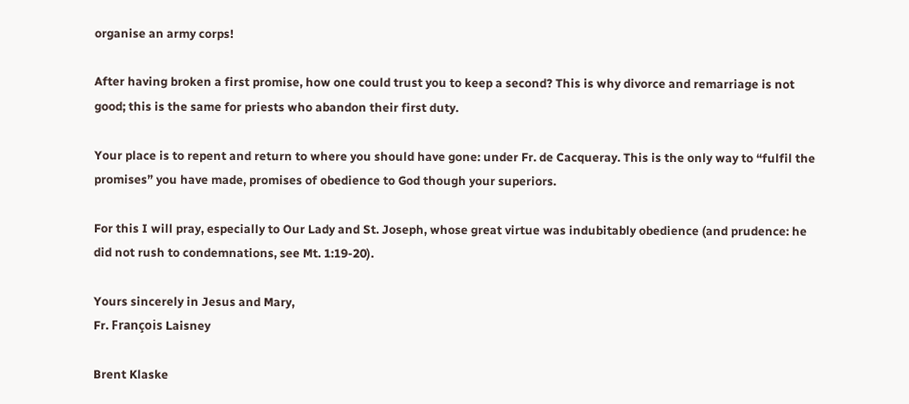organise an army corps!

After having broken a first promise, how one could trust you to keep a second? This is why divorce and remarriage is not good; this is the same for priests who abandon their first duty.

Your place is to repent and return to where you should have gone: under Fr. de Cacqueray. This is the only way to “fulfil the promises” you have made, promises of obedience to God though your superiors.

For this I will pray, especially to Our Lady and St. Joseph, whose great virtue was indubitably obedience (and prudence: he did not rush to condemnations, see Mt. 1:19-20).

Yours sincerely in Jesus and Mary,
Fr. François Laisney

Brent Klaske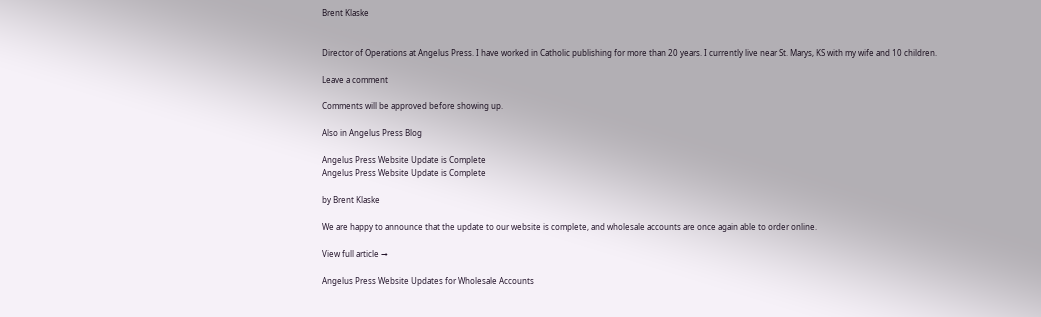Brent Klaske


Director of Operations at Angelus Press. I have worked in Catholic publishing for more than 20 years. I currently live near St. Marys, KS with my wife and 10 children.

Leave a comment

Comments will be approved before showing up.

Also in Angelus Press Blog

Angelus Press Website Update is Complete
Angelus Press Website Update is Complete

by Brent Klaske

We are happy to announce that the update to our website is complete, and wholesale accounts are once again able to order online.

View full article →

Angelus Press Website Updates for Wholesale Accounts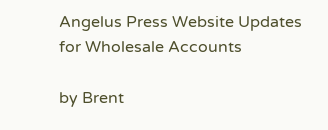Angelus Press Website Updates for Wholesale Accounts

by Brent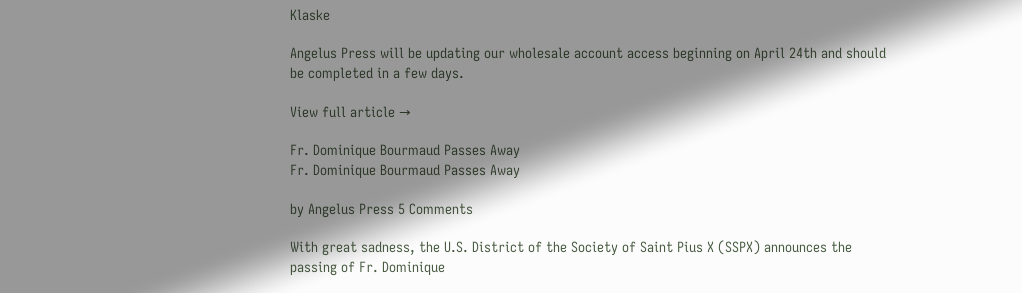Klaske

Angelus Press will be updating our wholesale account access beginning on April 24th and should be completed in a few days.

View full article →

Fr. Dominique Bourmaud Passes Away
Fr. Dominique Bourmaud Passes Away

by Angelus Press 5 Comments

With great sadness, the U.S. District of the Society of Saint Pius X (SSPX) announces the passing of Fr. Dominique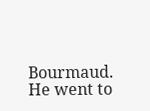Bourmaud. He went to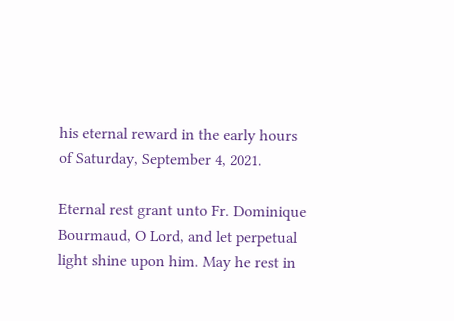his eternal reward in the early hours of Saturday, September 4, 2021.

Eternal rest grant unto Fr. Dominique Bourmaud, O Lord, and let perpetual light shine upon him. May he rest in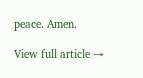peace. Amen.

View full article →